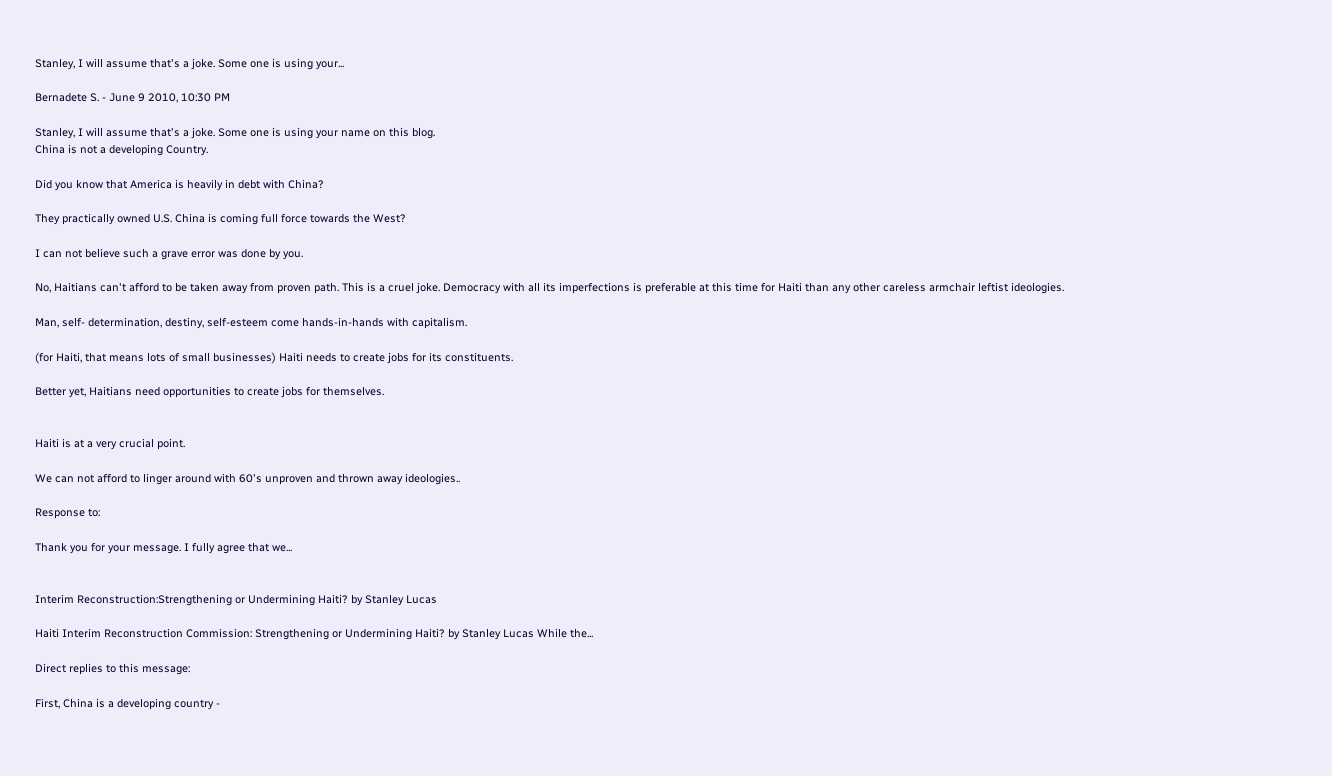Stanley, I will assume that's a joke. Some one is using your...

Bernadete S. - June 9 2010, 10:30 PM

Stanley, I will assume that's a joke. Some one is using your name on this blog.
China is not a developing Country.

Did you know that America is heavily in debt with China?

They practically owned U.S. China is coming full force towards the West?

I can not believe such a grave error was done by you.

No, Haitians can't afford to be taken away from proven path. This is a cruel joke. Democracy with all its imperfections is preferable at this time for Haiti than any other careless armchair leftist ideologies.

Man, self- determination, destiny, self-esteem come hands-in-hands with capitalism.

(for Haiti, that means lots of small businesses) Haiti needs to create jobs for its constituents.

Better yet, Haitians need opportunities to create jobs for themselves.


Haiti is at a very crucial point.

We can not afford to linger around with 60's unproven and thrown away ideologies..

Response to:

Thank you for your message. I fully agree that we...


Interim Reconstruction:Strengthening or Undermining Haiti? by Stanley Lucas

Haiti Interim Reconstruction Commission: Strengthening or Undermining Haiti? by Stanley Lucas While the...

Direct replies to this message:

First, China is a developing country -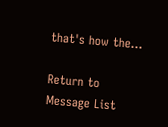that's how the...

Return to Message List